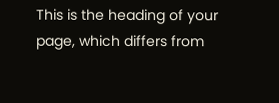This is the heading of your page, which differs from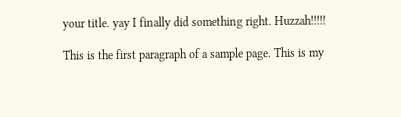your title. yay I finally did something right. Huzzah!!!!!

This is the first paragraph of a sample page. This is my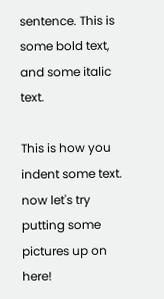sentence. This is some bold text, and some italic text.

This is how you indent some text. now let's try putting some pictures up on here!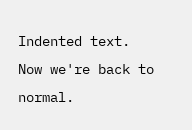Indented text.
Now we're back to normal.